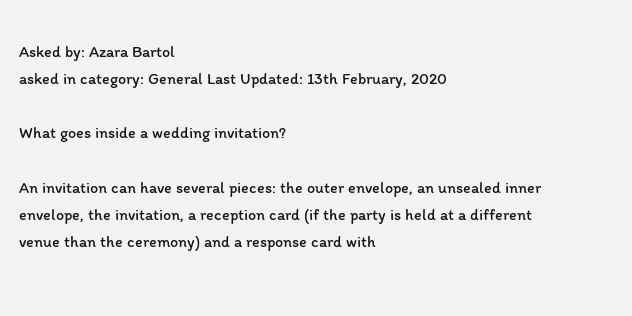Asked by: Azara Bartol
asked in category: General Last Updated: 13th February, 2020

What goes inside a wedding invitation?

An invitation can have several pieces: the outer envelope, an unsealed inner envelope, the invitation, a reception card (if the party is held at a different venue than the ceremony) and a response card with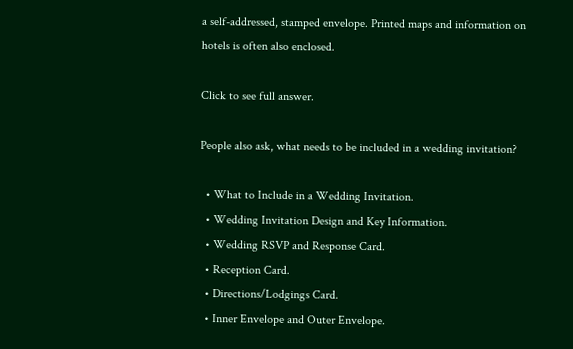a self-addressed, stamped envelope. Printed maps and information on hotels is often also enclosed.

Click to see full answer.

People also ask, what needs to be included in a wedding invitation?

  • What to Include in a Wedding Invitation.
  • Wedding Invitation Design and Key Information.
  • Wedding RSVP and Response Card.
  • Reception Card.
  • Directions/Lodgings Card.
  • Inner Envelope and Outer Envelope.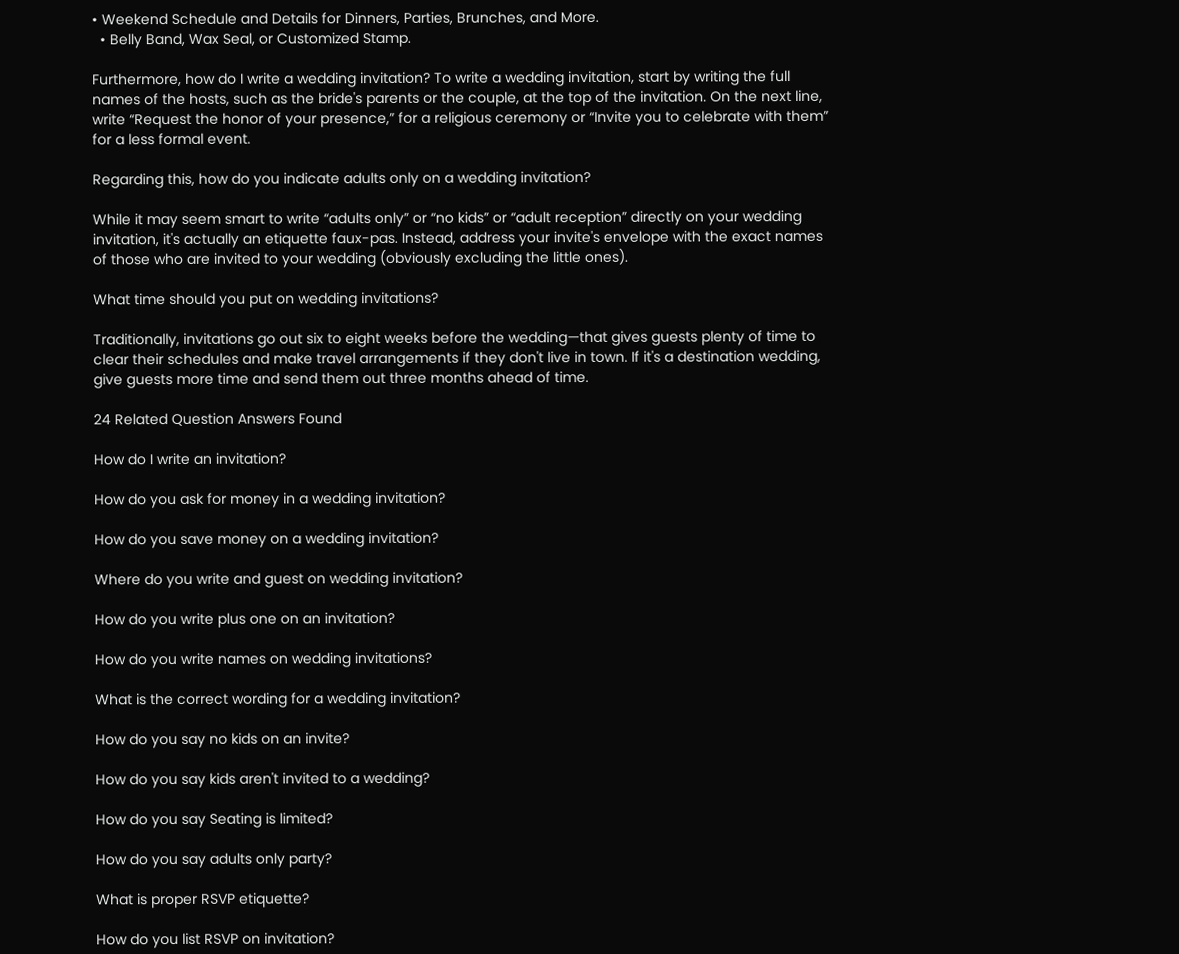• Weekend Schedule and Details for Dinners, Parties, Brunches, and More.
  • Belly Band, Wax Seal, or Customized Stamp.

Furthermore, how do I write a wedding invitation? To write a wedding invitation, start by writing the full names of the hosts, such as the bride's parents or the couple, at the top of the invitation. On the next line, write “Request the honor of your presence,” for a religious ceremony or “Invite you to celebrate with them” for a less formal event.

Regarding this, how do you indicate adults only on a wedding invitation?

While it may seem smart to write “adults only” or “no kids” or “adult reception” directly on your wedding invitation, it's actually an etiquette faux-pas. Instead, address your invite's envelope with the exact names of those who are invited to your wedding (obviously excluding the little ones).

What time should you put on wedding invitations?

Traditionally, invitations go out six to eight weeks before the wedding—that gives guests plenty of time to clear their schedules and make travel arrangements if they don't live in town. If it's a destination wedding, give guests more time and send them out three months ahead of time.

24 Related Question Answers Found

How do I write an invitation?

How do you ask for money in a wedding invitation?

How do you save money on a wedding invitation?

Where do you write and guest on wedding invitation?

How do you write plus one on an invitation?

How do you write names on wedding invitations?

What is the correct wording for a wedding invitation?

How do you say no kids on an invite?

How do you say kids aren't invited to a wedding?

How do you say Seating is limited?

How do you say adults only party?

What is proper RSVP etiquette?

How do you list RSVP on invitation?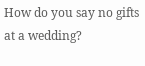How do you say no gifts at a wedding?